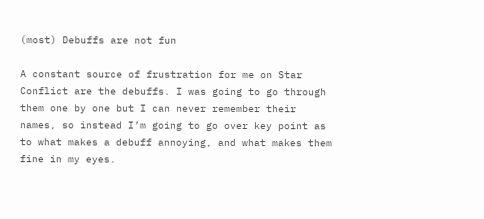(most) Debuffs are not fun

A constant source of frustration for me on Star Conflict are the debuffs. I was going to go through them one by one but I can never remember their names, so instead I’m going to go over key point as to what makes a debuff annoying, and what makes them fine in my eyes.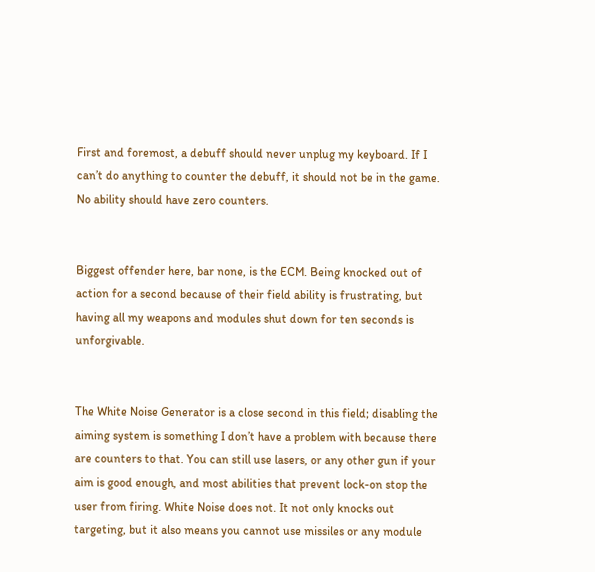First and foremost, a debuff should never unplug my keyboard. If I can’t do anything to counter the debuff, it should not be in the game. No ability should have zero counters.


Biggest offender here, bar none, is the ECM. Being knocked out of action for a second because of their field ability is frustrating, but having all my weapons and modules shut down for ten seconds is unforgivable.


The White Noise Generator is a close second in this field; disabling the aiming system is something I don’t have a problem with because there are counters to that. You can still use lasers, or any other gun if your aim is good enough, and most abilities that prevent lock-on stop the user from firing. White Noise does not. It not only knocks out targeting, but it also means you cannot use missiles or any module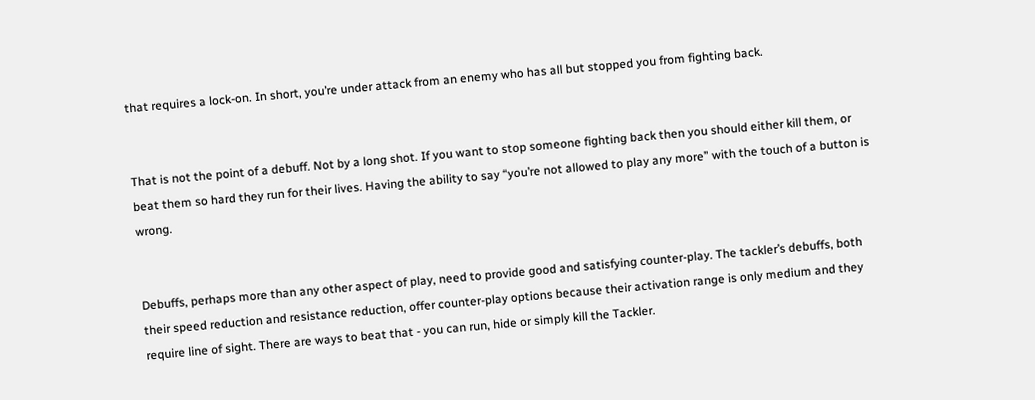that requires a lock-on. In short, you’re under attack from an enemy who has all but stopped you from fighting back.


That is not the point of a debuff. Not by a long shot. If you want to stop someone fighting back then you should either kill them, or beat them so hard they run for their lives. Having the ability to say “you’re not allowed to play any more” with the touch of a button is wrong.


Debuffs, perhaps more than any other aspect of play, need to provide good and satisfying counter-play. The tackler’s debuffs, both their speed reduction and resistance reduction, offer counter-play options because their activation range is only medium and they require line of sight. There are ways to beat that - you can run, hide or simply kill the Tackler.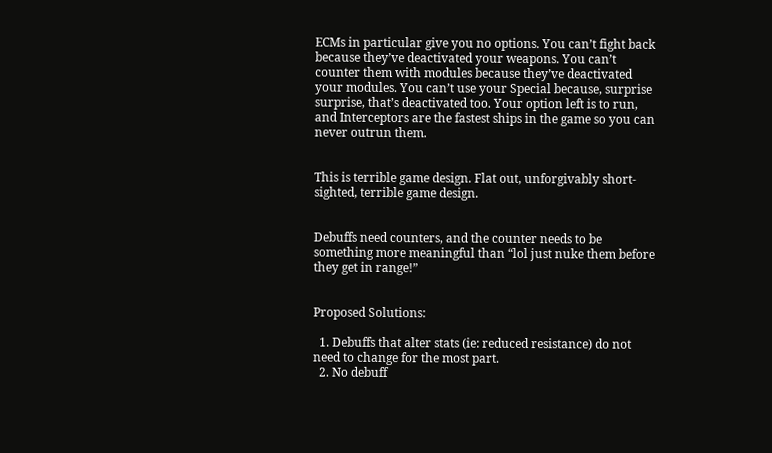ECMs in particular give you no options. You can’t fight back because they’ve deactivated your weapons. You can’t counter them with modules because they’ve deactivated your modules. You can’t use your Special because, surprise surprise, that’s deactivated too. Your option left is to run, and Interceptors are the fastest ships in the game so you can never outrun them.


This is terrible game design. Flat out, unforgivably short-sighted, terrible game design.


Debuffs need counters, and the counter needs to be something more meaningful than “lol just nuke them before they get in range!”


Proposed Solutions:

  1. Debuffs that alter stats (ie: reduced resistance) do not need to change for the most part.
  2. No debuff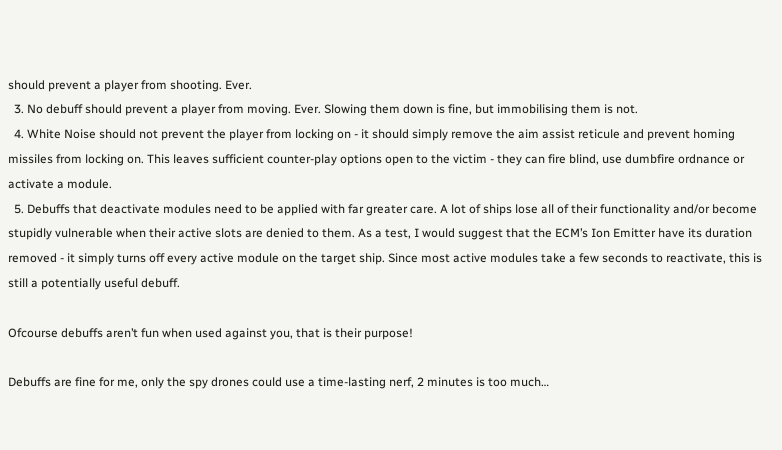should prevent a player from shooting. Ever.
  3. No debuff should prevent a player from moving. Ever. Slowing them down is fine, but immobilising them is not.
  4. White Noise should not prevent the player from locking on - it should simply remove the aim assist reticule and prevent homing missiles from locking on. This leaves sufficient counter-play options open to the victim - they can fire blind, use dumbfire ordnance or activate a module.
  5. Debuffs that deactivate modules need to be applied with far greater care. A lot of ships lose all of their functionality and/or become stupidly vulnerable when their active slots are denied to them. As a test, I would suggest that the ECM’s Ion Emitter have its duration removed - it simply turns off every active module on the target ship. Since most active modules take a few seconds to reactivate, this is still a potentially useful debuff.

Ofcourse debuffs aren’t fun when used against you, that is their purpose!

Debuffs are fine for me, only the spy drones could use a time-lasting nerf, 2 minutes is too much…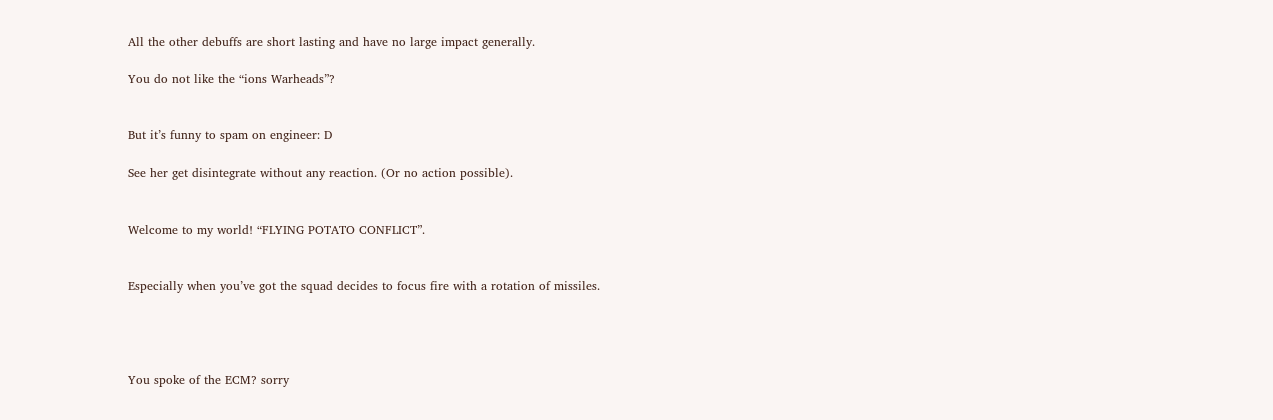All the other debuffs are short lasting and have no large impact generally.

You do not like the “ions Warheads”?


But it’s funny to spam on engineer: D

See her get disintegrate without any reaction. (Or no action possible).


Welcome to my world! “FLYING POTATO CONFLICT”.


Especially when you’ve got the squad decides to focus fire with a rotation of missiles.




You spoke of the ECM? sorry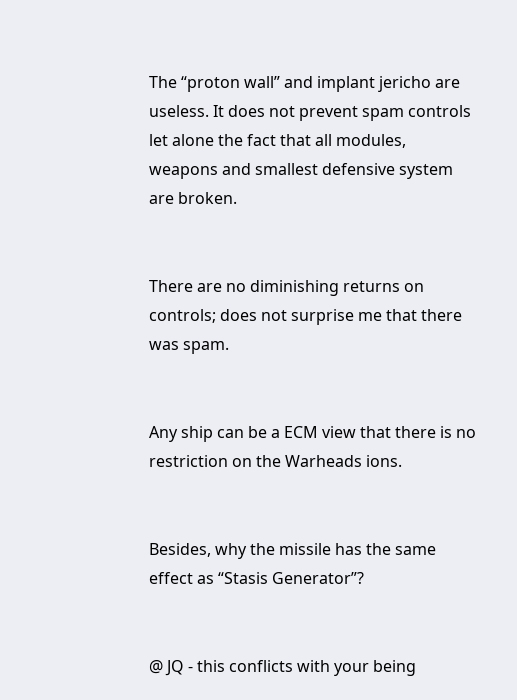The “proton wall” and implant jericho are useless. It does not prevent spam controls let alone the fact that all modules, weapons and smallest defensive system are broken.


There are no diminishing returns on controls; does not surprise me that there was spam.


Any ship can be a ECM view that there is no restriction on the Warheads ions.


Besides, why the missile has the same effect as “Stasis Generator”?


@ JQ - this conflicts with your being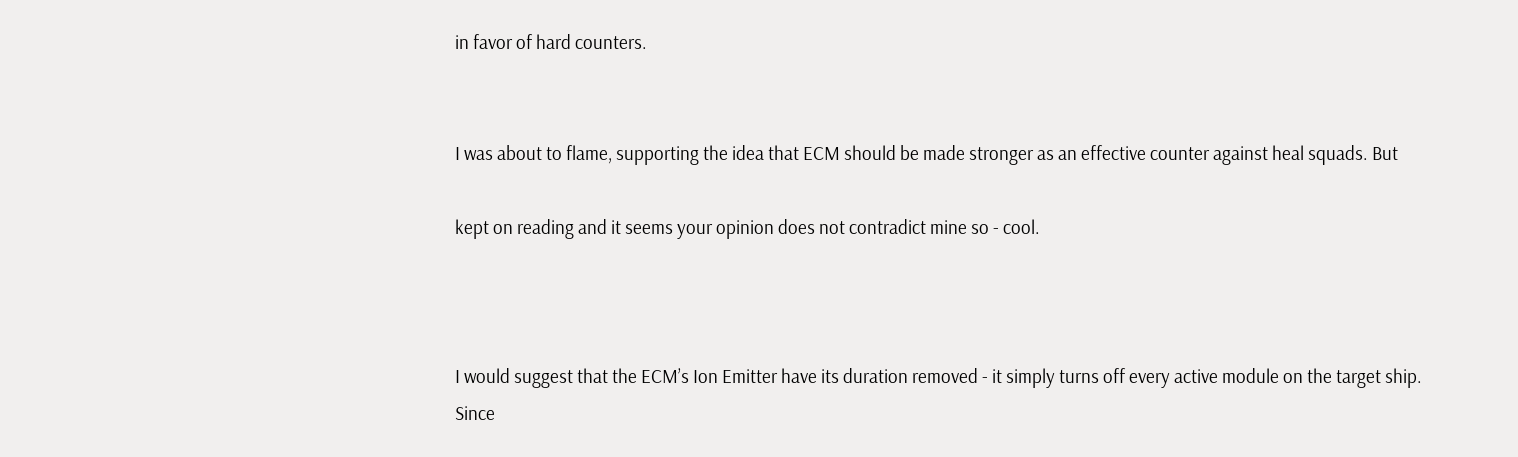in favor of hard counters.


I was about to flame, supporting the idea that ECM should be made stronger as an effective counter against heal squads. But

kept on reading and it seems your opinion does not contradict mine so - cool.



I would suggest that the ECM’s Ion Emitter have its duration removed - it simply turns off every active module on the target ship. Since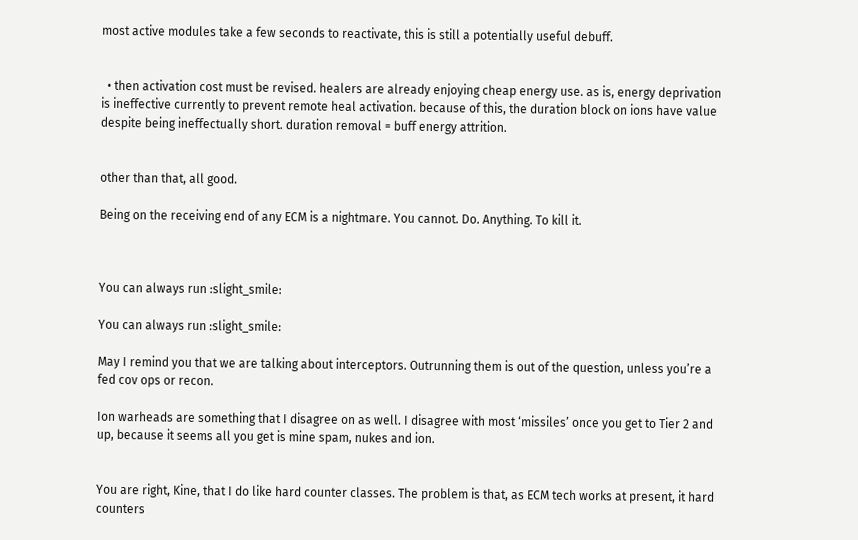most active modules take a few seconds to reactivate, this is still a potentially useful debuff.


  • then activation cost must be revised. healers are already enjoying cheap energy use. as is, energy deprivation is ineffective currently to prevent remote heal activation. because of this, the duration block on ions have value despite being ineffectually short. duration removal = buff energy attrition.


other than that, all good.

Being on the receiving end of any ECM is a nightmare. You cannot. Do. Anything. To kill it.



You can always run :slight_smile:

You can always run :slight_smile:

May I remind you that we are talking about interceptors. Outrunning them is out of the question, unless you’re a fed cov ops or recon.

Ion warheads are something that I disagree on as well. I disagree with most ‘missiles’ once you get to Tier 2 and up, because it seems all you get is mine spam, nukes and ion.


You are right, Kine, that I do like hard counter classes. The problem is that, as ECM tech works at present, it hard counters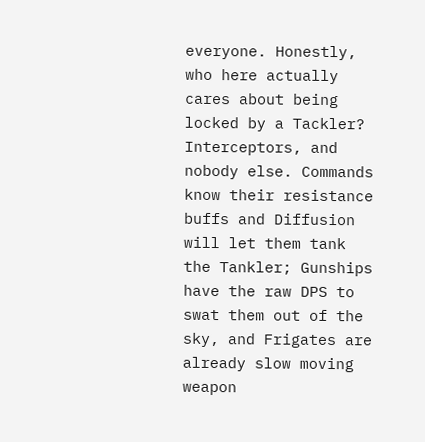everyone. Honestly, who here actually cares about being locked by a Tackler? Interceptors, and nobody else. Commands know their resistance buffs and Diffusion will let them tank the Tankler; Gunships have the raw DPS to swat them out of the sky, and Frigates are already slow moving weapon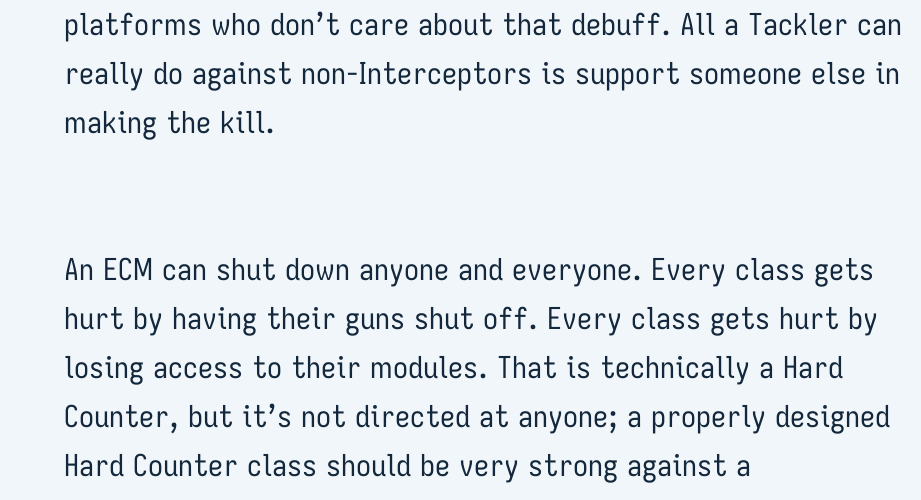platforms who don’t care about that debuff. All a Tackler can really do against non-Interceptors is support someone else in making the kill.


An ECM can shut down anyone and everyone. Every class gets hurt by having their guns shut off. Every class gets hurt by losing access to their modules. That is technically a Hard Counter, but it’s not directed at anyone; a properly designed Hard Counter class should be very strong against a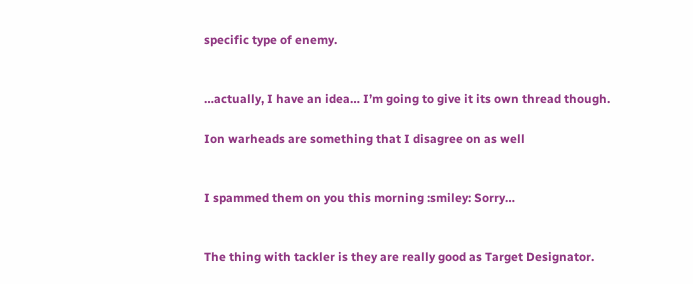specific type of enemy.


…actually, I have an idea… I’m going to give it its own thread though.

Ion warheads are something that I disagree on as well


I spammed them on you this morning :smiley: Sorry…


The thing with tackler is they are really good as Target Designator.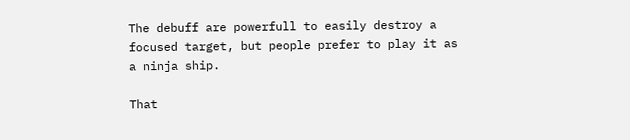The debuff are powerfull to easily destroy a focused target, but people prefer to play it as a ninja ship.

That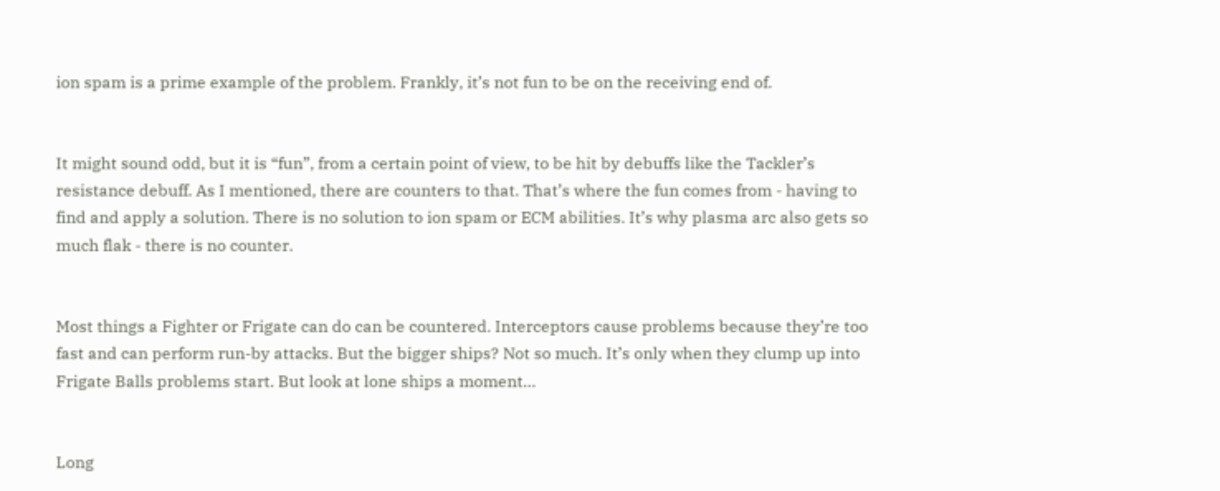ion spam is a prime example of the problem. Frankly, it’s not fun to be on the receiving end of.


It might sound odd, but it is “fun”, from a certain point of view, to be hit by debuffs like the Tackler’s resistance debuff. As I mentioned, there are counters to that. That’s where the fun comes from - having to find and apply a solution. There is no solution to ion spam or ECM abilities. It’s why plasma arc also gets so much flak - there is no counter.


Most things a Fighter or Frigate can do can be countered. Interceptors cause problems because they’re too fast and can perform run-by attacks. But the bigger ships? Not so much. It’s only when they clump up into Frigate Balls problems start. But look at lone ships a moment…


Long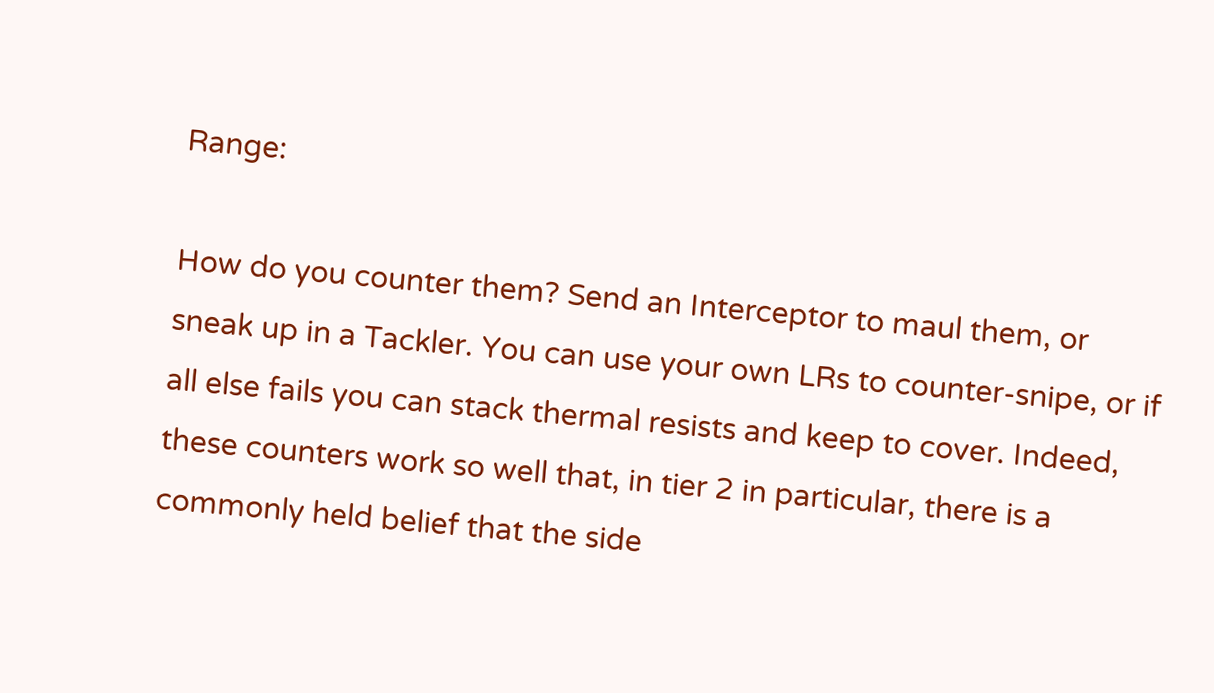Range:

How do you counter them? Send an Interceptor to maul them, or sneak up in a Tackler. You can use your own LRs to counter-snipe, or if all else fails you can stack thermal resists and keep to cover. Indeed, these counters work so well that, in tier 2 in particular, there is a commonly held belief that the side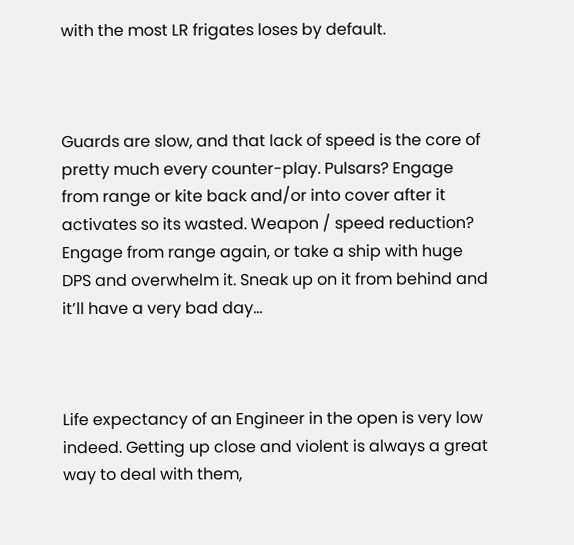with the most LR frigates loses by default.



Guards are slow, and that lack of speed is the core of pretty much every counter-play. Pulsars? Engage from range or kite back and/or into cover after it activates so its wasted. Weapon / speed reduction? Engage from range again, or take a ship with huge DPS and overwhelm it. Sneak up on it from behind and it’ll have a very bad day…



Life expectancy of an Engineer in the open is very low indeed. Getting up close and violent is always a great way to deal with them,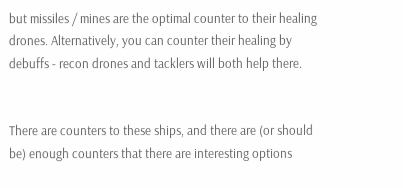but missiles / mines are the optimal counter to their healing drones. Alternatively, you can counter their healing by debuffs - recon drones and tacklers will both help there.


There are counters to these ships, and there are (or should be) enough counters that there are interesting options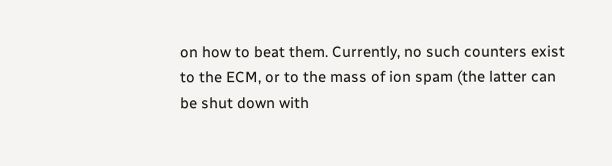on how to beat them. Currently, no such counters exist to the ECM, or to the mass of ion spam (the latter can be shut down with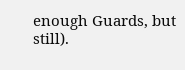enough Guards, but still).